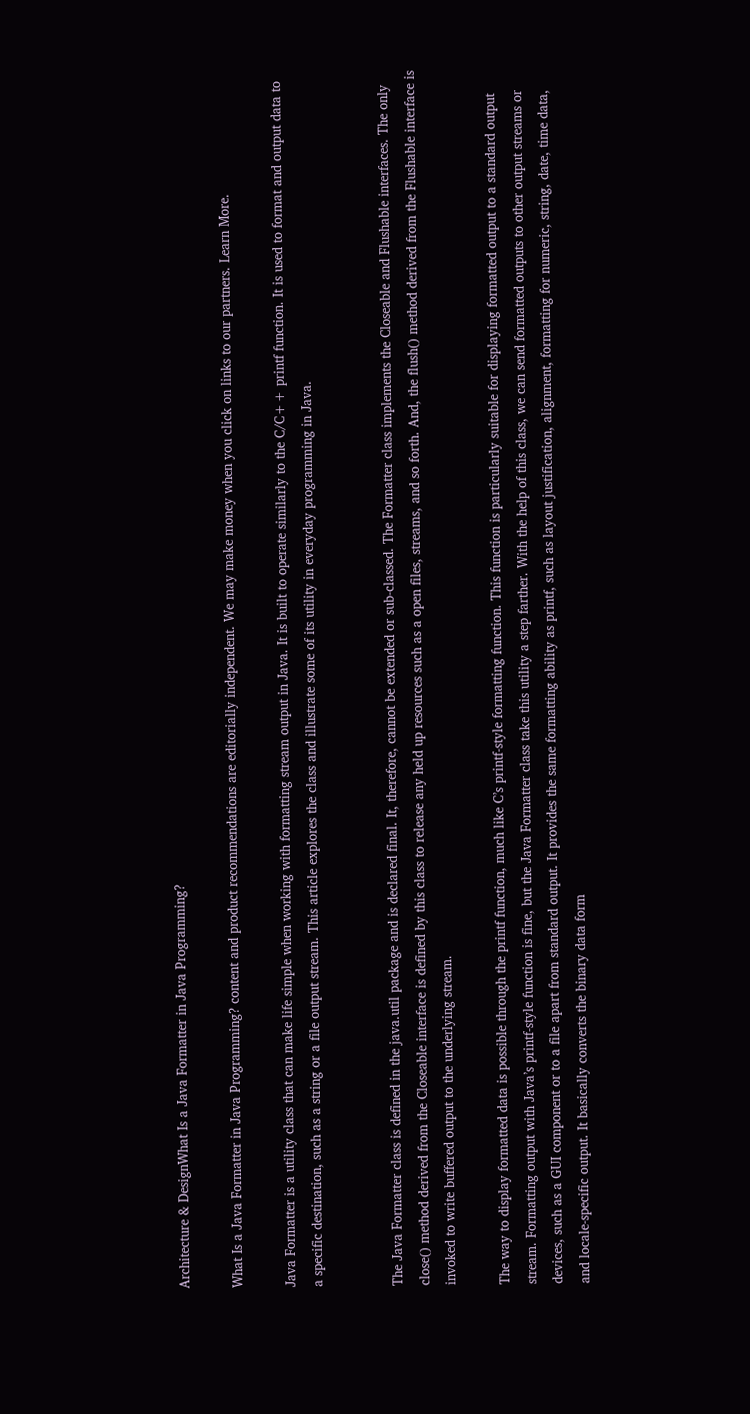Architecture & DesignWhat Is a Java Formatter in Java Programming?

What Is a Java Formatter in Java Programming? content and product recommendations are editorially independent. We may make money when you click on links to our partners. Learn More.

Java Formatter is a utility class that can make life simple when working with formatting stream output in Java. It is built to operate similarly to the C/C++ printf function. It is used to format and output data to a specific destination, such as a string or a file output stream. This article explores the class and illustrate some of its utility in everyday programming in Java.


The Java Formatter class is defined in the java.util package and is declared final. It, therefore, cannot be extended or sub-classed. The Formatter class implements the Closeable and Flushable interfaces. The only close() method derived from the Closeable interface is defined by this class to release any held up resources such as a open files, streams, and so forth. And, the flush() method derived from the Flushable interface is invoked to write buffered output to the underlying stream.

The way to display formatted data is possible through the printf function, much like C’s printf-style formatting function. This function is particularly suitable for displaying formatted output to a standard output stream. Formatting output with Java’s printf-style function is fine, but the Java Formatter class take this utility a step farther. With the help of this class, we can send formatted outputs to other output streams or devices, such as a GUI component or to a file apart from standard output. It provides the same formatting ability as printf, such as layout justification, alignment, formatting for numeric, string, date, time data, and locale-specific output. It basically converts the binary data form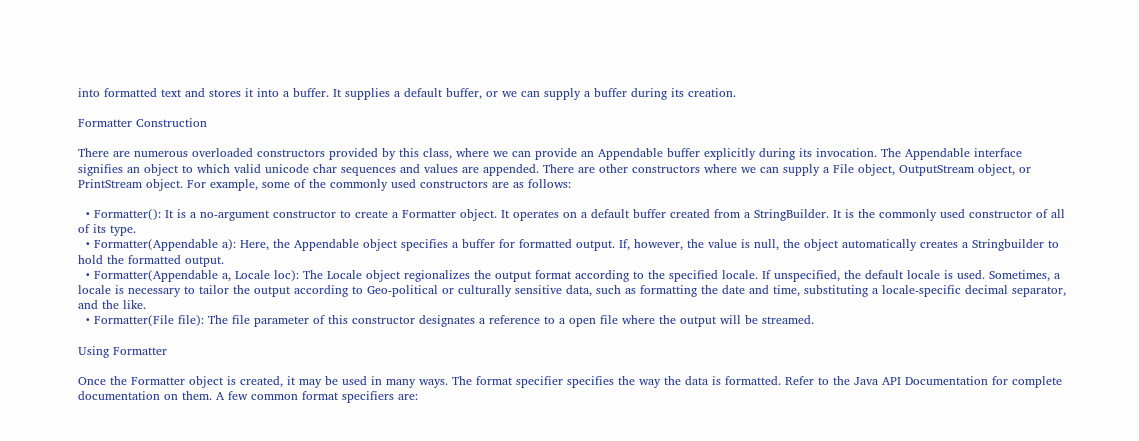into formatted text and stores it into a buffer. It supplies a default buffer, or we can supply a buffer during its creation.

Formatter Construction

There are numerous overloaded constructors provided by this class, where we can provide an Appendable buffer explicitly during its invocation. The Appendable interface signifies an object to which valid unicode char sequences and values are appended. There are other constructors where we can supply a File object, OutputStream object, or PrintStream object. For example, some of the commonly used constructors are as follows:

  • Formatter(): It is a no-argument constructor to create a Formatter object. It operates on a default buffer created from a StringBuilder. It is the commonly used constructor of all of its type.
  • Formatter(Appendable a): Here, the Appendable object specifies a buffer for formatted output. If, however, the value is null, the object automatically creates a Stringbuilder to hold the formatted output.
  • Formatter(Appendable a, Locale loc): The Locale object regionalizes the output format according to the specified locale. If unspecified, the default locale is used. Sometimes, a locale is necessary to tailor the output according to Geo-political or culturally sensitive data, such as formatting the date and time, substituting a locale-specific decimal separator, and the like.
  • Formatter(File file): The file parameter of this constructor designates a reference to a open file where the output will be streamed.

Using Formatter

Once the Formatter object is created, it may be used in many ways. The format specifier specifies the way the data is formatted. Refer to the Java API Documentation for complete documentation on them. A few common format specifiers are: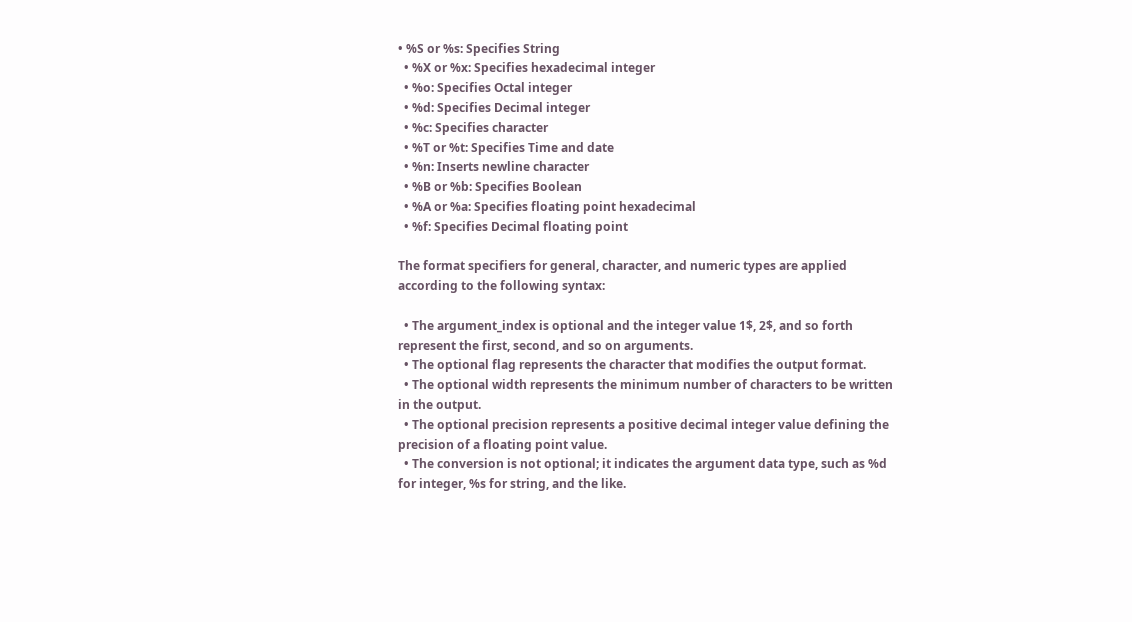• %S or %s: Specifies String
  • %X or %x: Specifies hexadecimal integer
  • %o: Specifies Octal integer
  • %d: Specifies Decimal integer
  • %c: Specifies character
  • %T or %t: Specifies Time and date
  • %n: Inserts newline character
  • %B or %b: Specifies Boolean
  • %A or %a: Specifies floating point hexadecimal
  • %f: Specifies Decimal floating point

The format specifiers for general, character, and numeric types are applied according to the following syntax:

  • The argument_index is optional and the integer value 1$, 2$, and so forth represent the first, second, and so on arguments.
  • The optional flag represents the character that modifies the output format.
  • The optional width represents the minimum number of characters to be written in the output.
  • The optional precision represents a positive decimal integer value defining the precision of a floating point value.
  • The conversion is not optional; it indicates the argument data type, such as %d for integer, %s for string, and the like.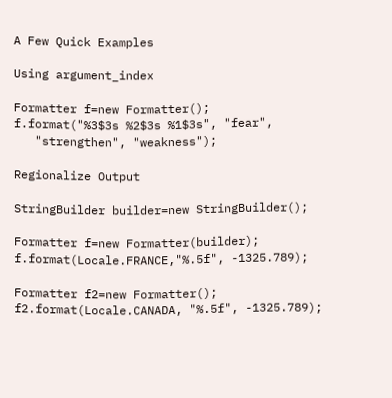A Few Quick Examples

Using argument_index

Formatter f=new Formatter();
f.format("%3$3s %2$3s %1$3s", "fear",
   "strengthen", "weakness");

Regionalize Output

StringBuilder builder=new StringBuilder();

Formatter f=new Formatter(builder);
f.format(Locale.FRANCE,"%.5f", -1325.789);

Formatter f2=new Formatter();
f2.format(Locale.CANADA, "%.5f", -1325.789);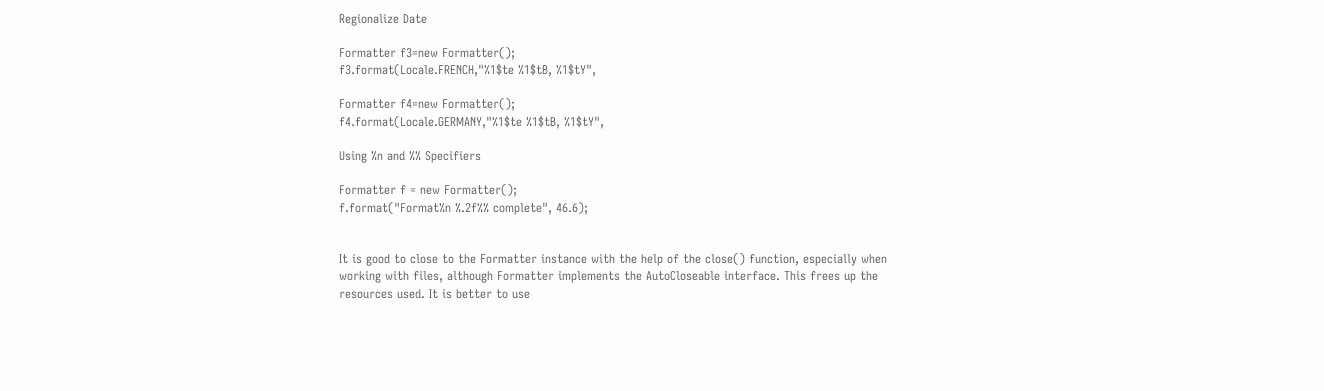Regionalize Date

Formatter f3=new Formatter();
f3.format(Locale.FRENCH,"%1$te %1$tB, %1$tY",

Formatter f4=new Formatter();
f4.format(Locale.GERMANY,"%1$te %1$tB, %1$tY",

Using %n and %% Specifiers

Formatter f = new Formatter();
f.format("Format%n %.2f%% complete", 46.6);


It is good to close to the Formatter instance with the help of the close() function, especially when working with files, although Formatter implements the AutoCloseable interface. This frees up the resources used. It is better to use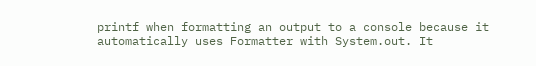printf when formatting an output to a console because it automatically uses Formatter with System.out. It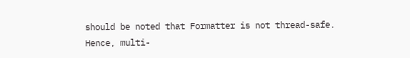should be noted that Formatter is not thread-safe. Hence, multi-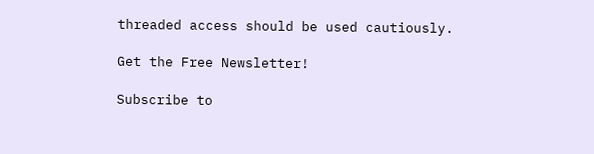threaded access should be used cautiously.

Get the Free Newsletter!

Subscribe to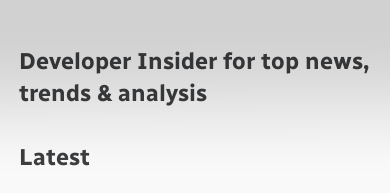Developer Insider for top news, trends & analysis

Latest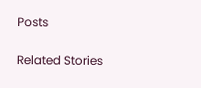Posts

Related Stories